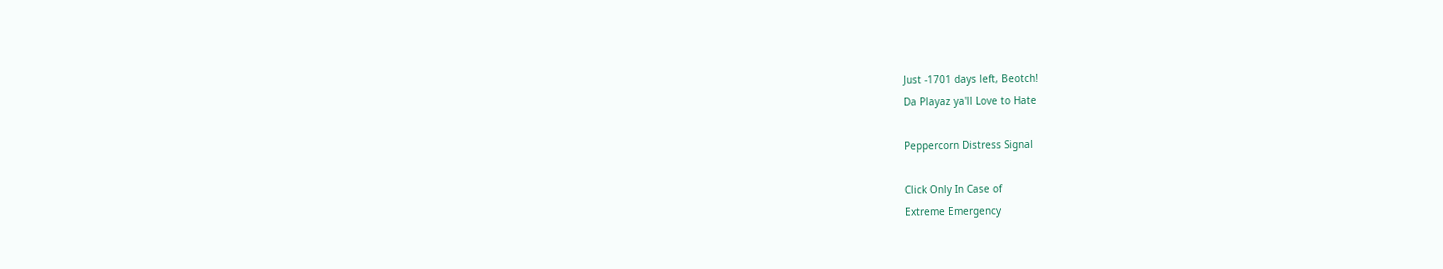Just -1701 days left, Beotch!
Da Playaz ya'll Love to Hate

Peppercorn Distress Signal

Click Only In Case of
Extreme Emergency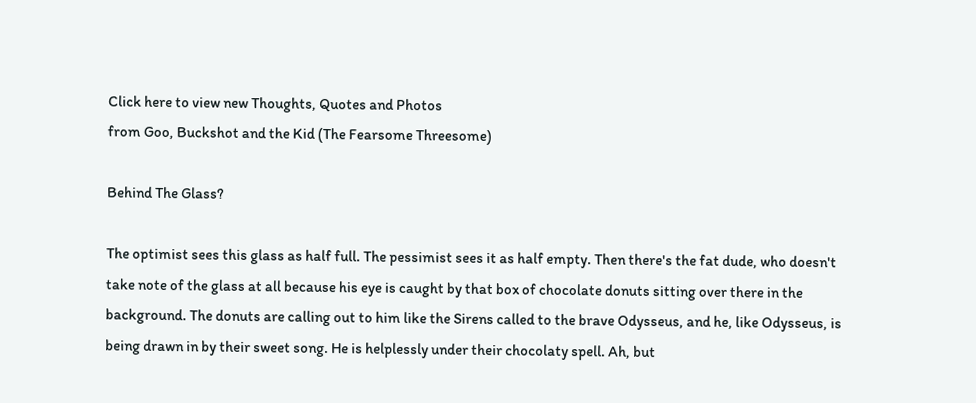Click here to view new Thoughts, Quotes and Photos
from Goo, Buckshot and the Kid (The Fearsome Threesome)

Behind The Glass?

The optimist sees this glass as half full. The pessimist sees it as half empty. Then there's the fat dude, who doesn't take note of the glass at all because his eye is caught by that box of chocolate donuts sitting over there in the background. The donuts are calling out to him like the Sirens called to the brave Odysseus, and he, like Odysseus, is being drawn in by their sweet song. He is helplessly under their chocolaty spell. Ah, but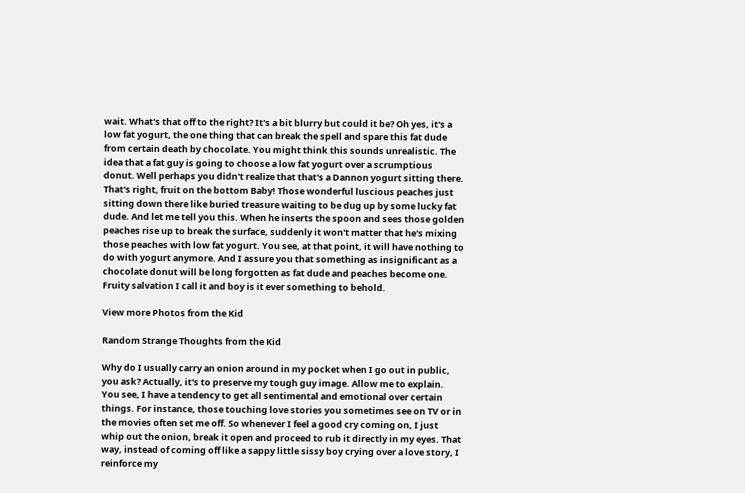wait. What's that off to the right? It's a bit blurry but could it be? Oh yes, it's a low fat yogurt, the one thing that can break the spell and spare this fat dude from certain death by chocolate. You might think this sounds unrealistic. The idea that a fat guy is going to choose a low fat yogurt over a scrumptious donut. Well perhaps you didn't realize that that's a Dannon yogurt sitting there. That's right, fruit on the bottom Baby! Those wonderful luscious peaches just sitting down there like buried treasure waiting to be dug up by some lucky fat dude. And let me tell you this. When he inserts the spoon and sees those golden peaches rise up to break the surface, suddenly it won't matter that he's mixing those peaches with low fat yogurt. You see, at that point, it will have nothing to do with yogurt anymore. And I assure you that something as insignificant as a chocolate donut will be long forgotten as fat dude and peaches become one. Fruity salvation I call it and boy is it ever something to behold.

View more Photos from the Kid

Random Strange Thoughts from the Kid

Why do I usually carry an onion around in my pocket when I go out in public, you ask? Actually, it's to preserve my tough guy image. Allow me to explain. You see, I have a tendency to get all sentimental and emotional over certain things. For instance, those touching love stories you sometimes see on TV or in the movies often set me off. So whenever I feel a good cry coming on, I just whip out the onion, break it open and proceed to rub it directly in my eyes. That way, instead of coming off like a sappy little sissy boy crying over a love story, I reinforce my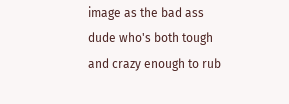image as the bad ass dude who's both tough and crazy enough to rub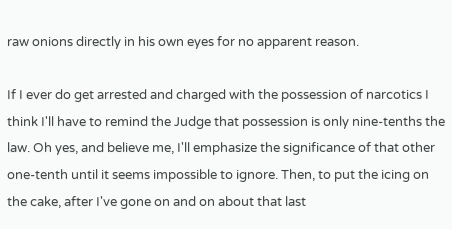raw onions directly in his own eyes for no apparent reason.

If I ever do get arrested and charged with the possession of narcotics I think I'll have to remind the Judge that possession is only nine-tenths the law. Oh yes, and believe me, I'll emphasize the significance of that other one-tenth until it seems impossible to ignore. Then, to put the icing on the cake, after I've gone on and on about that last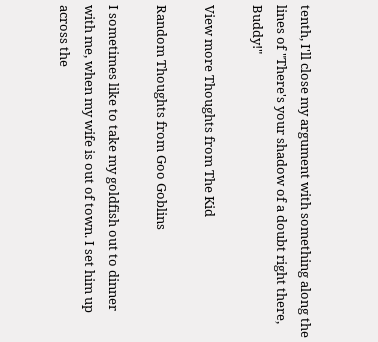tenth, I'll close my argument with something along the lines of "There's your shadow of a doubt right there, Buddy!"

View more Thoughts from The Kid

Random Thoughts from Goo Goblins

I sometimes like to take my goldfish out to dinner with me, when my wife is out of town. I set him up across the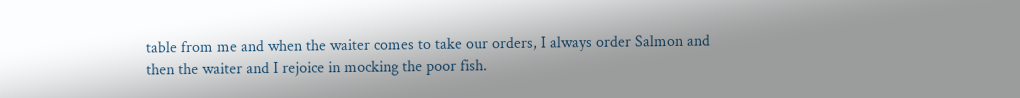table from me and when the waiter comes to take our orders, I always order Salmon and then the waiter and I rejoice in mocking the poor fish.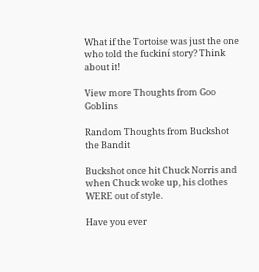What if the Tortoise was just the one who told the fuckiní story? Think about it!

View more Thoughts from Goo Goblins

Random Thoughts from Buckshot the Bandit

Buckshot once hit Chuck Norris and when Chuck woke up, his clothes WERE out of style.

Have you ever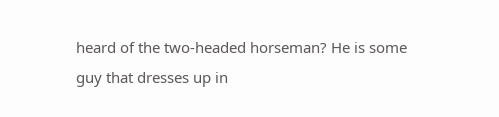heard of the two-headed horseman? He is some guy that dresses up in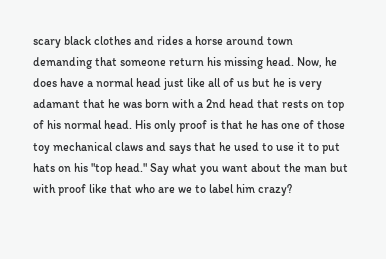scary black clothes and rides a horse around town demanding that someone return his missing head. Now, he does have a normal head just like all of us but he is very adamant that he was born with a 2nd head that rests on top of his normal head. His only proof is that he has one of those toy mechanical claws and says that he used to use it to put hats on his "top head." Say what you want about the man but with proof like that who are we to label him crazy?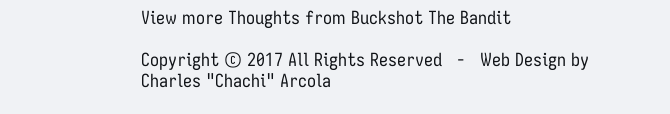View more Thoughts from Buckshot The Bandit

Copyright © 2017 All Rights Reserved   -   Web Design by Charles "Chachi" Arcola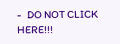-   DO NOT CLICK HERE!!!